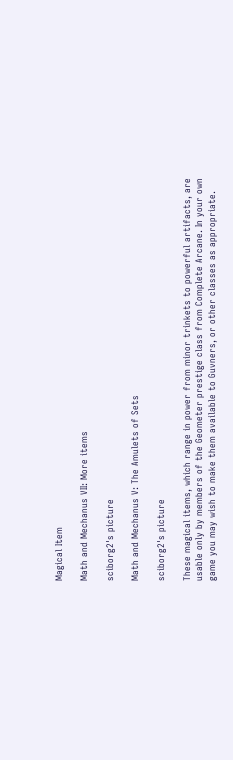Magical Item

Math and Mechanus VII: More items

sciborg2's picture

Math and Mechanus V: The Amulets of Sets

sciborg2's picture

These magical items, which range in power from minor trinkets to powerful artifacts, are usable only by members of the Geometer prestige class from Complete Arcane. In your own game you may wish to make them available to Guvners, or other classes as appropriate.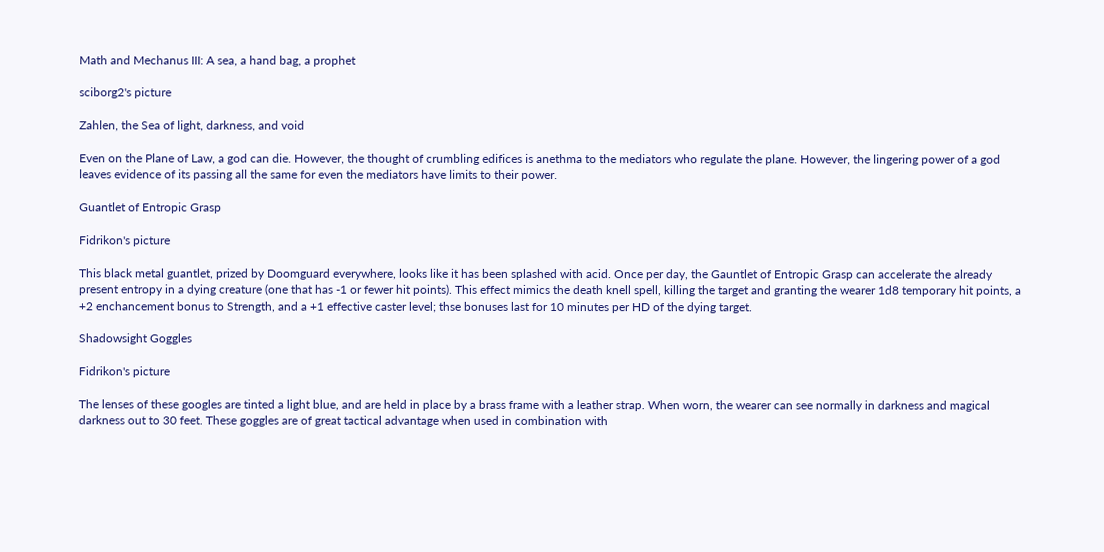Math and Mechanus III: A sea, a hand bag, a prophet

sciborg2's picture

Zahlen, the Sea of light, darkness, and void

Even on the Plane of Law, a god can die. However, the thought of crumbling edifices is anethma to the mediators who regulate the plane. However, the lingering power of a god leaves evidence of its passing all the same for even the mediators have limits to their power.

Guantlet of Entropic Grasp

Fidrikon's picture

This black metal guantlet, prized by Doomguard everywhere, looks like it has been splashed with acid. Once per day, the Gauntlet of Entropic Grasp can accelerate the already present entropy in a dying creature (one that has -1 or fewer hit points). This effect mimics the death knell spell, killing the target and granting the wearer 1d8 temporary hit points, a +2 enchancement bonus to Strength, and a +1 effective caster level; thse bonuses last for 10 minutes per HD of the dying target.

Shadowsight Goggles

Fidrikon's picture

The lenses of these googles are tinted a light blue, and are held in place by a brass frame with a leather strap. When worn, the wearer can see normally in darkness and magical darkness out to 30 feet. These goggles are of great tactical advantage when used in combination with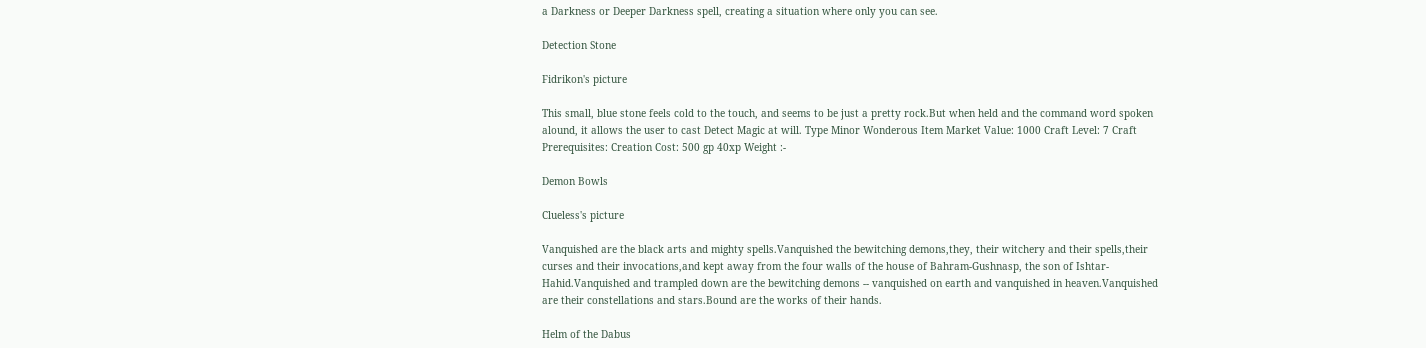a Darkness or Deeper Darkness spell, creating a situation where only you can see.

Detection Stone

Fidrikon's picture

This small, blue stone feels cold to the touch, and seems to be just a pretty rock.But when held and the command word spoken alound, it allows the user to cast Detect Magic at will. Type Minor Wonderous Item Market Value: 1000 Craft Level: 7 Craft Prerequisites: Creation Cost: 500 gp 40xp Weight :-

Demon Bowls

Clueless's picture

Vanquished are the black arts and mighty spells.Vanquished the bewitching demons,they, their witchery and their spells,their curses and their invocations,and kept away from the four walls of the house of Bahram-Gushnasp, the son of Ishtar-Hahid.Vanquished and trampled down are the bewitching demons -- vanquished on earth and vanquished in heaven.Vanquished are their constellations and stars.Bound are the works of their hands.

Helm of the Dabus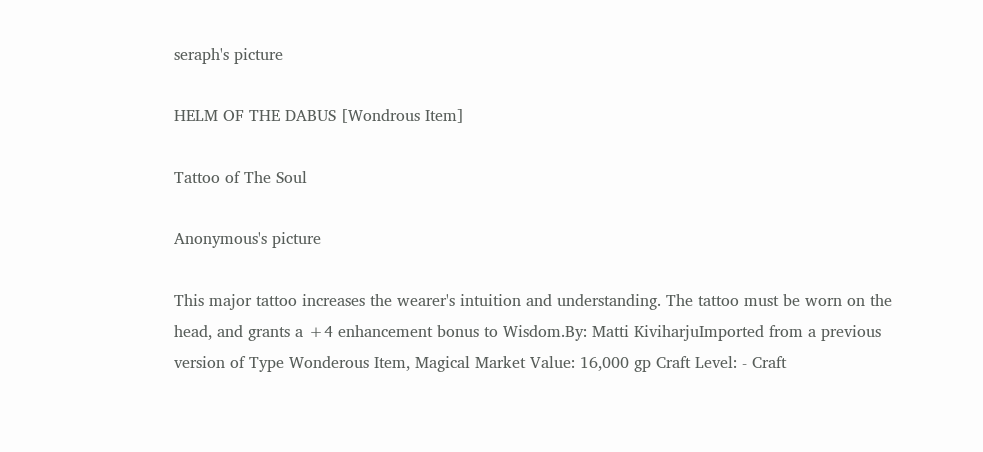seraph's picture

HELM OF THE DABUS [Wondrous Item]

Tattoo of The Soul

Anonymous's picture

This major tattoo increases the wearer's intuition and understanding. The tattoo must be worn on the head, and grants a +4 enhancement bonus to Wisdom.By: Matti KiviharjuImported from a previous version of Type Wonderous Item, Magical Market Value: 16,000 gp Craft Level: - Craft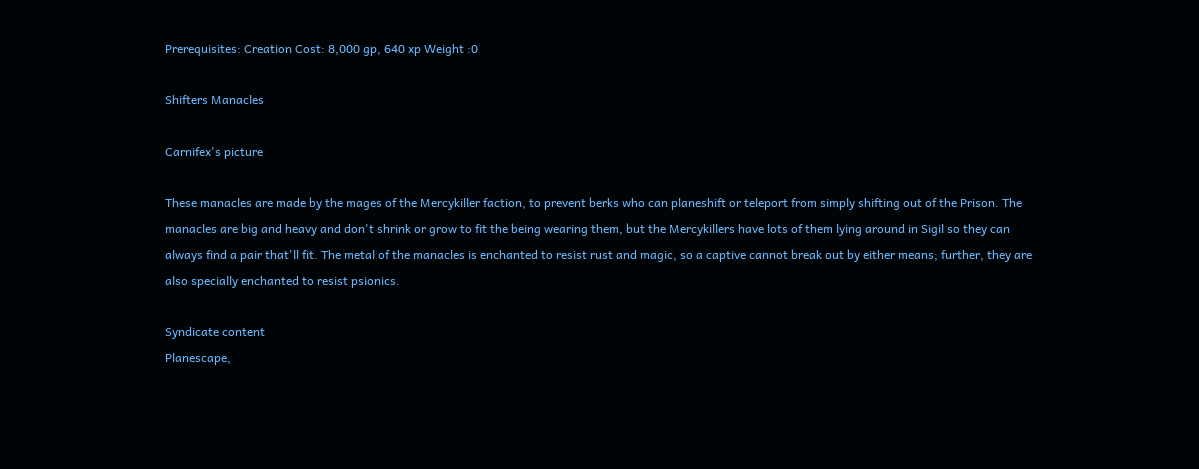Prerequisites: Creation Cost: 8,000 gp, 640 xp Weight :0

Shifters Manacles

Carnifex's picture

These manacles are made by the mages of the Mercykiller faction, to prevent berks who can planeshift or teleport from simply shifting out of the Prison. The manacles are big and heavy and don't shrink or grow to fit the being wearing them, but the Mercykillers have lots of them lying around in Sigil so they can always find a pair that'll fit. The metal of the manacles is enchanted to resist rust and magic, so a captive cannot break out by either means; further, they are also specially enchanted to resist psionics.

Syndicate content
Planescape,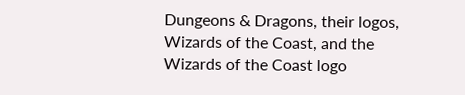Dungeons & Dragons, their logos, Wizards of the Coast, and the Wizards of the Coast logo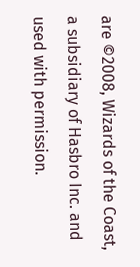are ©2008, Wizards of the Coast, a subsidiary of Hasbro Inc. and used with permission.